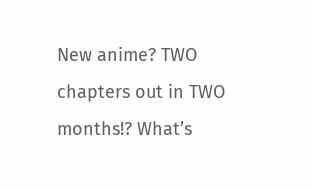New anime? TWO chapters out in TWO months!? What’s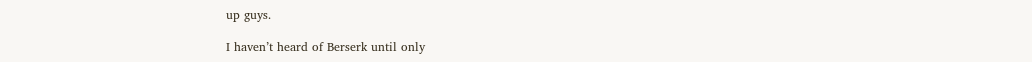up guys.

I haven’t heard of Berserk until only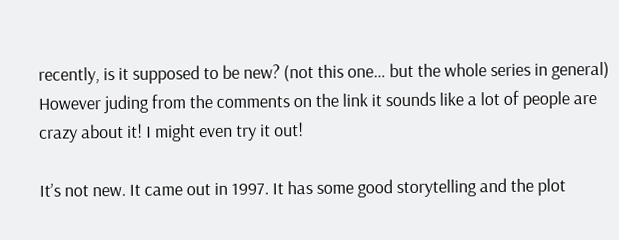recently, is it supposed to be new? (not this one… but the whole series in general) However juding from the comments on the link it sounds like a lot of people are crazy about it! I might even try it out!

It’s not new. It came out in 1997. It has some good storytelling and the plot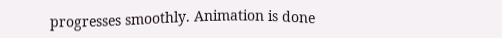progresses smoothly. Animation is done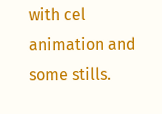with cel animation and some stills.